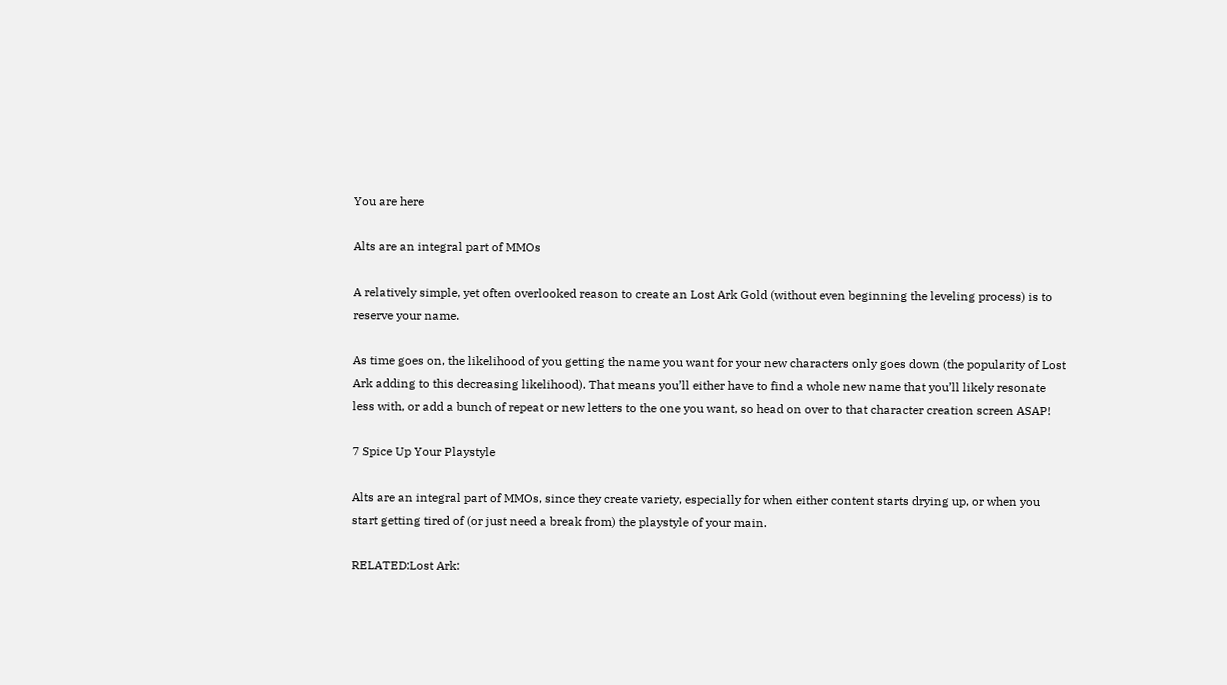You are here

Alts are an integral part of MMOs

A relatively simple, yet often overlooked reason to create an Lost Ark Gold (without even beginning the leveling process) is to reserve your name.

As time goes on, the likelihood of you getting the name you want for your new characters only goes down (the popularity of Lost Ark adding to this decreasing likelihood). That means you’ll either have to find a whole new name that you’ll likely resonate less with, or add a bunch of repeat or new letters to the one you want, so head on over to that character creation screen ASAP!

7 Spice Up Your Playstyle

Alts are an integral part of MMOs, since they create variety, especially for when either content starts drying up, or when you start getting tired of (or just need a break from) the playstyle of your main.

RELATED:Lost Ark: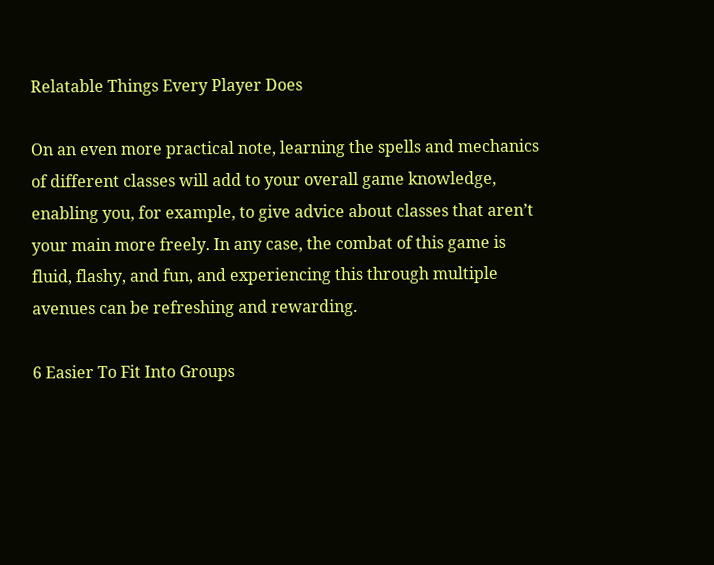Relatable Things Every Player Does

On an even more practical note, learning the spells and mechanics of different classes will add to your overall game knowledge, enabling you, for example, to give advice about classes that aren’t your main more freely. In any case, the combat of this game is fluid, flashy, and fun, and experiencing this through multiple avenues can be refreshing and rewarding.

6 Easier To Fit Into Groups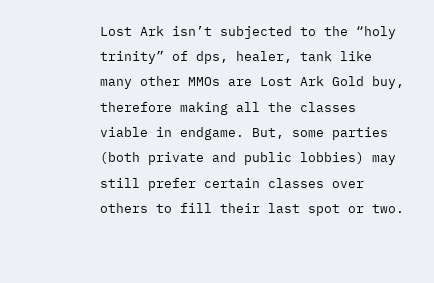Lost Ark isn’t subjected to the “holy trinity” of dps, healer, tank like many other MMOs are Lost Ark Gold buy, therefore making all the classes viable in endgame. But, some parties (both private and public lobbies) may still prefer certain classes over others to fill their last spot or two.